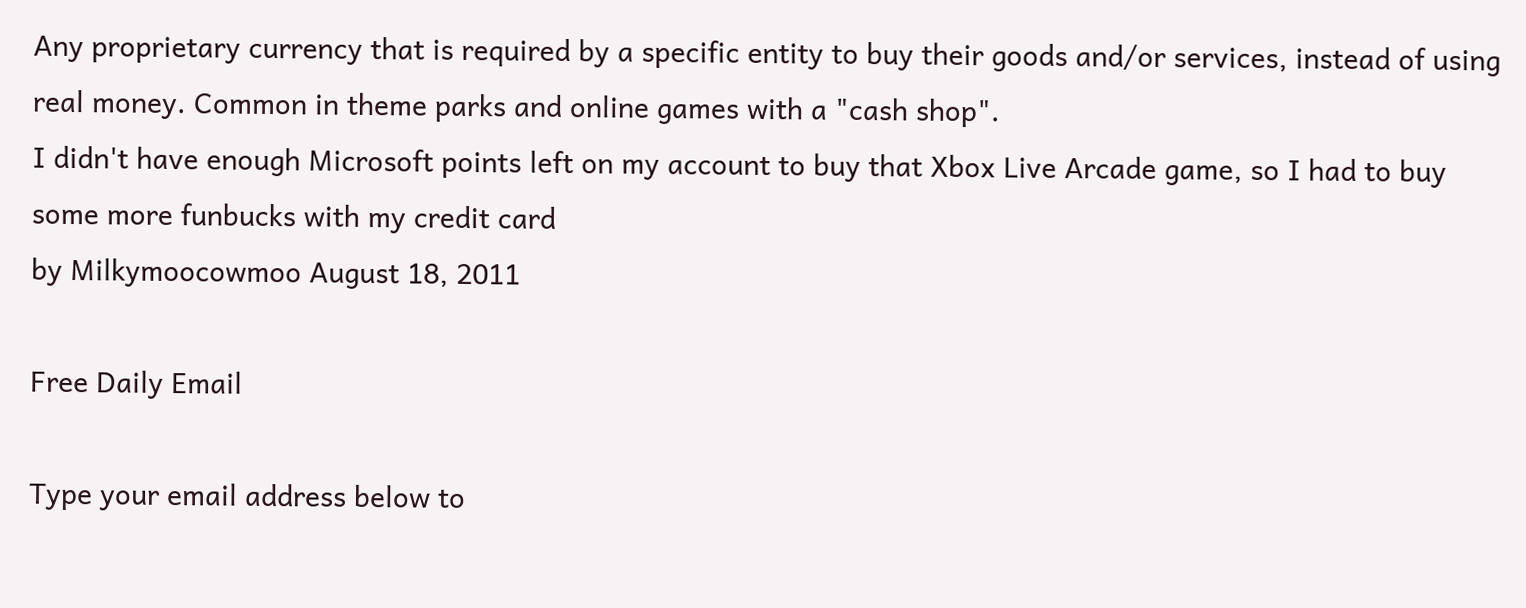Any proprietary currency that is required by a specific entity to buy their goods and/or services, instead of using real money. Common in theme parks and online games with a "cash shop".
I didn't have enough Microsoft points left on my account to buy that Xbox Live Arcade game, so I had to buy some more funbucks with my credit card
by Milkymoocowmoo August 18, 2011

Free Daily Email

Type your email address below to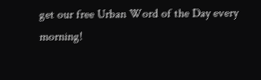get our free Urban Word of the Day every morning!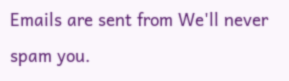Emails are sent from We'll never spam you.